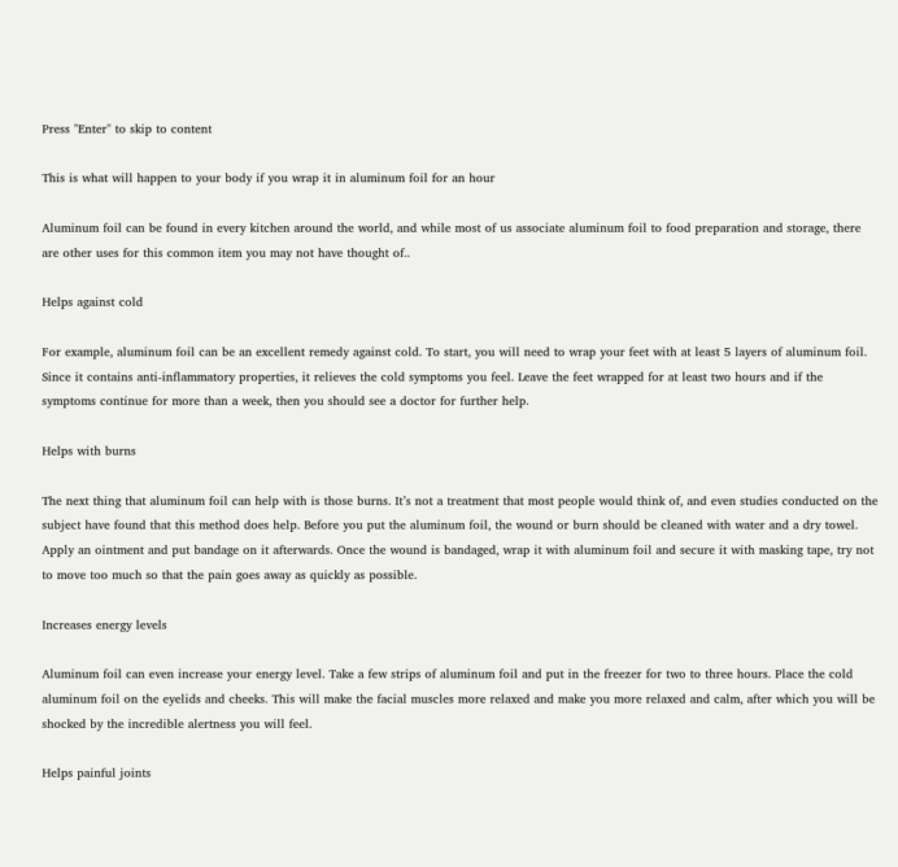Press "Enter" to skip to content

This is what will happen to your body if you wrap it in aluminum foil for an hour

Aluminum foil can be found in every kitchen around the world, and while most of us associate aluminum foil to food preparation and storage, there are other uses for this common item you may not have thought of..

Helps against cold

For example, aluminum foil can be an excellent remedy against cold. To start, you will need to wrap your feet with at least 5 layers of aluminum foil. Since it contains anti-inflammatory properties, it relieves the cold symptoms you feel. Leave the feet wrapped for at least two hours and if the symptoms continue for more than a week, then you should see a doctor for further help.

Helps with burns

The next thing that aluminum foil can help with is those burns. It’s not a treatment that most people would think of, and even studies conducted on the subject have found that this method does help. Before you put the aluminum foil, the wound or burn should be cleaned with water and a dry towel. Apply an ointment and put bandage on it afterwards. Once the wound is bandaged, wrap it with aluminum foil and secure it with masking tape, try not to move too much so that the pain goes away as quickly as possible.

Increases energy levels

Aluminum foil can even increase your energy level. Take a few strips of aluminum foil and put in the freezer for two to three hours. Place the cold aluminum foil on the eyelids and cheeks. This will make the facial muscles more relaxed and make you more relaxed and calm, after which you will be shocked by the incredible alertness you will feel.

Helps painful joints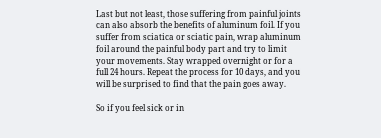Last but not least, those suffering from painful joints can also absorb the benefits of aluminum foil. If you suffer from sciatica or sciatic pain, wrap aluminum foil around the painful body part and try to limit your movements. Stay wrapped overnight or for a full 24 hours. Repeat the process for 10 days, and you will be surprised to find that the pain goes away.

So if you feel sick or in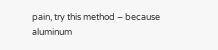pain, try this method – because aluminum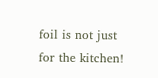foil is not just for the kitchen!